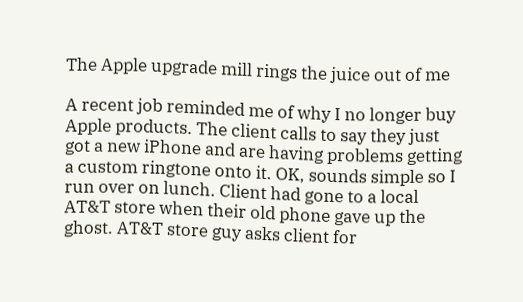The Apple upgrade mill rings the juice out of me

A recent job reminded me of why I no longer buy Apple products. The client calls to say they just got a new iPhone and are having problems getting a custom ringtone onto it. OK, sounds simple so I run over on lunch. Client had gone to a local AT&T store when their old phone gave up the ghost. AT&T store guy asks client for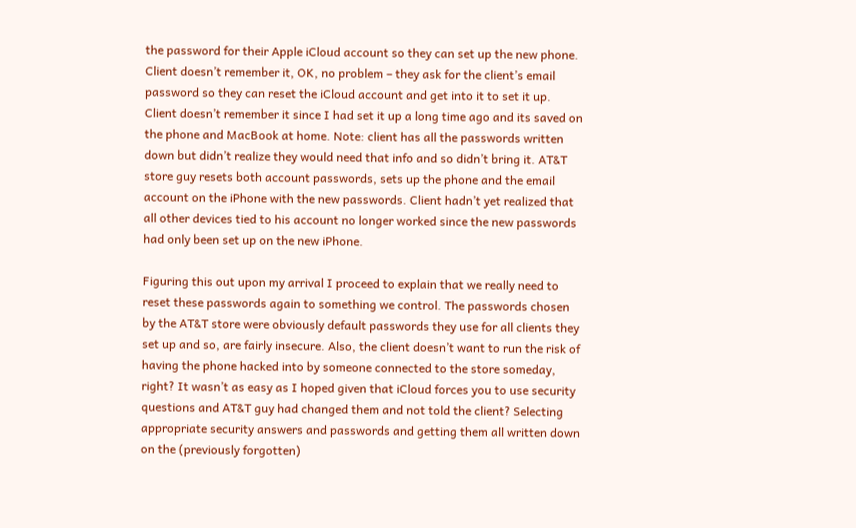the password for their Apple iCloud account so they can set up the new phone. Client doesn’t remember it, OK, no problem – they ask for the client’s email password so they can reset the iCloud account and get into it to set it up. Client doesn’t remember it since I had set it up a long time ago and its saved on the phone and MacBook at home. Note: client has all the passwords written down but didn’t realize they would need that info and so didn’t bring it. AT&T store guy resets both account passwords, sets up the phone and the email account on the iPhone with the new passwords. Client hadn’t yet realized that all other devices tied to his account no longer worked since the new passwords had only been set up on the new iPhone.

Figuring this out upon my arrival I proceed to explain that we really need to reset these passwords again to something we control. The passwords chosen by the AT&T store were obviously default passwords they use for all clients they set up and so, are fairly insecure. Also, the client doesn’t want to run the risk of having the phone hacked into by someone connected to the store someday, right? It wasn’t as easy as I hoped given that iCloud forces you to use security questions and AT&T guy had changed them and not told the client? Selecting appropriate security answers and passwords and getting them all written down on the (previously forgotten)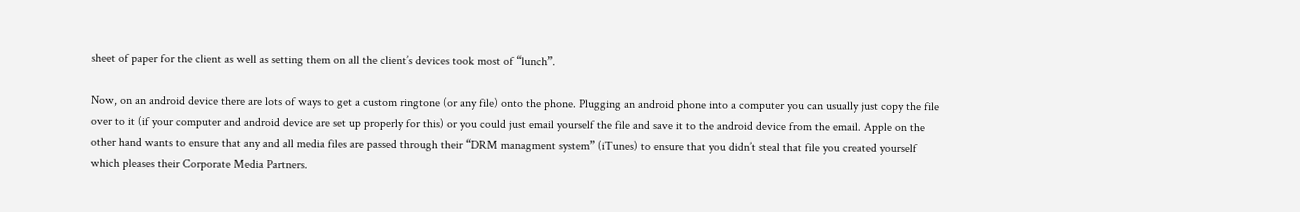sheet of paper for the client as well as setting them on all the client’s devices took most of “lunch”.

Now, on an android device there are lots of ways to get a custom ringtone (or any file) onto the phone. Plugging an android phone into a computer you can usually just copy the file over to it (if your computer and android device are set up properly for this) or you could just email yourself the file and save it to the android device from the email. Apple on the other hand wants to ensure that any and all media files are passed through their “DRM managment system” (iTunes) to ensure that you didn’t steal that file you created yourself which pleases their Corporate Media Partners.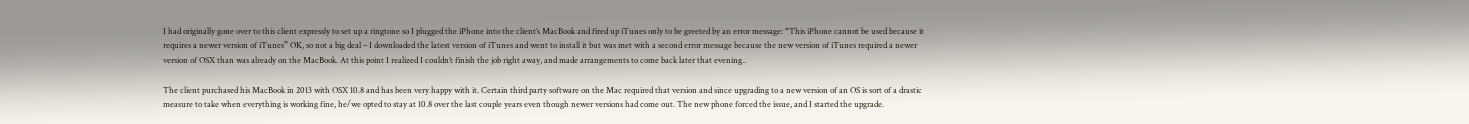I had originally gone over to this client expressly to set up a ringtone so I plugged the iPhone into the client’s MacBook and fired up iTunes only to be greeted by an error message: “This iPhone cannot be used because it requires a newer version of iTunes” OK, so not a big deal – I downloaded the latest version of iTunes and went to install it but was met with a second error message because the new version of iTunes required a newer version of OSX than was already on the MacBook. At this point I realized I couldn’t finish the job right away, and made arrangements to come back later that evening..

The client purchased his MacBook in 2013 with OSX 10.8 and has been very happy with it. Certain third party software on the Mac required that version and since upgrading to a new version of an OS is sort of a drastic measure to take when everything is working fine, he/we opted to stay at 10.8 over the last couple years even though newer versions had come out. The new phone forced the issue, and I started the upgrade.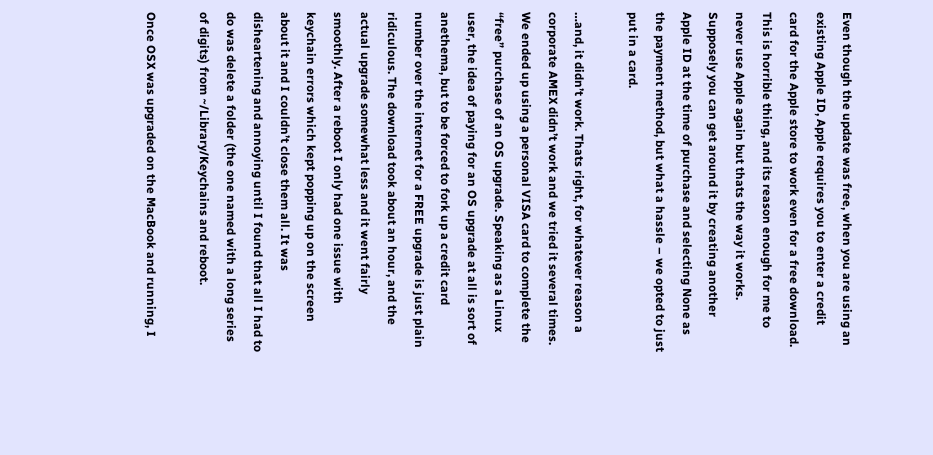Even though the update was free, when you are using an existing Apple ID, Apple requires you to enter a credit card for the Apple store to work even for a free download. This is horrible thing, and its reason enough for me to never use Apple again but thats the way it works. Supposely you can get around it by creating another Apple ID at the time of purchase and selecting None as the payment method, but what a hassle – we opted to just put in a card.

…and, it didn’t work. Thats right, for whatever reason a corporate AMEX didn’t work and we tried it several times. We ended up using a personal VISA card to complete the “free” purchase of an OS upgrade. Speaking as a Linux user, the idea of paying for an OS upgrade at all is sort of anethema, but to be forced to fork up a credit card number over the internet for a FREE upgrade is just plain ridiculous. The download took about an hour, and the actual upgrade somewhat less and it went fairly smoothly. After a reboot I only had one issue with keychain errors which kept popping up on the screen about it and I couldn’t close them all. It was disheartening and annoying until I found that all I had to do was delete a folder (the one named with a long series of digits) from ~/Library/Keychains and reboot.

Once OSX was upgraded on the MacBook and running, I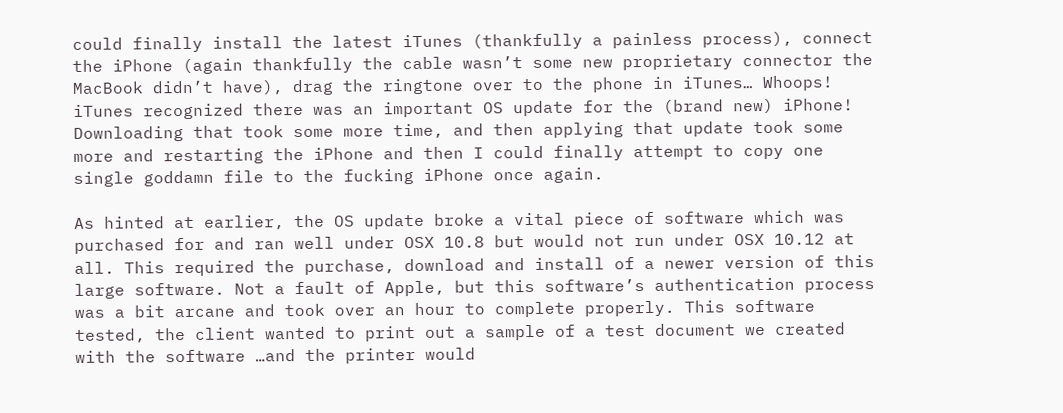could finally install the latest iTunes (thankfully a painless process), connect the iPhone (again thankfully the cable wasn’t some new proprietary connector the MacBook didn’t have), drag the ringtone over to the phone in iTunes… Whoops! iTunes recognized there was an important OS update for the (brand new) iPhone! Downloading that took some more time, and then applying that update took some more and restarting the iPhone and then I could finally attempt to copy one single goddamn file to the fucking iPhone once again.

As hinted at earlier, the OS update broke a vital piece of software which was purchased for and ran well under OSX 10.8 but would not run under OSX 10.12 at all. This required the purchase, download and install of a newer version of this large software. Not a fault of Apple, but this software’s authentication process was a bit arcane and took over an hour to complete properly. This software tested, the client wanted to print out a sample of a test document we created with the software …and the printer would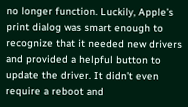no longer function. Luckily, Apple’s print dialog was smart enough to recognize that it needed new drivers and provided a helpful button to update the driver. It didn’t even require a reboot and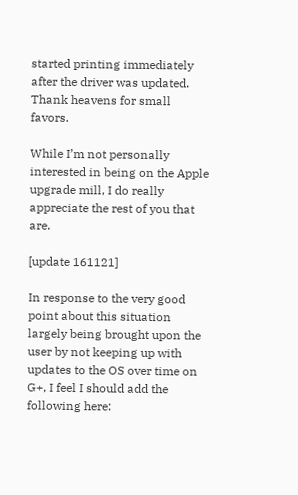started printing immediately after the driver was updated. Thank heavens for small favors.

While I’m not personally interested in being on the Apple upgrade mill, I do really appreciate the rest of you that are.

[update 161121]

In response to the very good point about this situation largely being brought upon the user by not keeping up with updates to the OS over time on G+, I feel I should add the following here: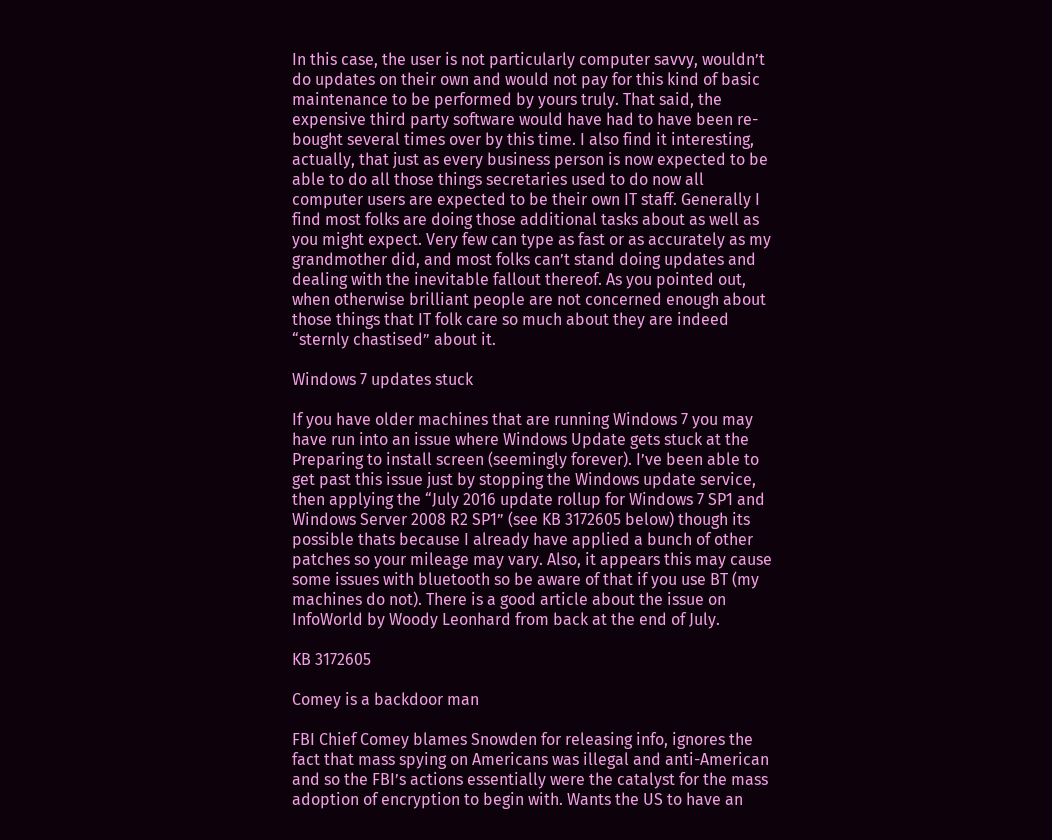In this case, the user is not particularly computer savvy, wouldn’t do updates on their own and would not pay for this kind of basic maintenance to be performed by yours truly. That said, the expensive third party software would have had to have been re-bought several times over by this time. I also find it interesting, actually, that just as every business person is now expected to be able to do all those things secretaries used to do now all computer users are expected to be their own IT staff. Generally I find most folks are doing those additional tasks about as well as you might expect. Very few can type as fast or as accurately as my grandmother did, and most folks can’t stand doing updates and dealing with the inevitable fallout thereof. As you pointed out, when otherwise brilliant people are not concerned enough about those things that IT folk care so much about they are indeed “sternly chastised” about it.

Windows 7 updates stuck

If you have older machines that are running Windows 7 you may have run into an issue where Windows Update gets stuck at the Preparing to install screen (seemingly forever). I’ve been able to get past this issue just by stopping the Windows update service, then applying the “July 2016 update rollup for Windows 7 SP1 and Windows Server 2008 R2 SP1” (see KB 3172605 below) though its possible thats because I already have applied a bunch of other patches so your mileage may vary. Also, it appears this may cause some issues with bluetooth so be aware of that if you use BT (my machines do not). There is a good article about the issue on InfoWorld by Woody Leonhard from back at the end of July.

KB 3172605

Comey is a backdoor man

FBI Chief Comey blames Snowden for releasing info, ignores the fact that mass spying on Americans was illegal and anti-American and so the FBI’s actions essentially were the catalyst for the mass adoption of encryption to begin with. Wants the US to have an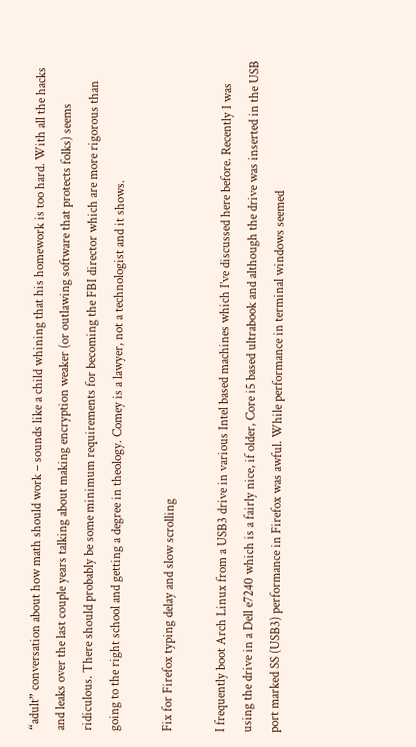“adult” conversation about how math should work – sounds like a child whining that his homework is too hard. With all the hacks and leaks over the last couple years talking about making encryption weaker (or outlawing software that protects folks) seems ridiculous. There should probably be some minimum requirements for becoming the FBI director which are more rigorous than going to the right school and getting a degree in theology. Comey is a lawyer, not a technologist and it shows.

Fix for Firefox typing delay and slow scrolling

I frequently boot Arch Linux from a USB3 drive in various Intel based machines which I’ve discussed here before. Recently I was using the drive in a Dell e7240 which is a fairly nice, if older, Core i5 based ultrabook and although the drive was inserted in the USB port marked SS (USB3) performance in Firefox was awful. While performance in terminal windows seemed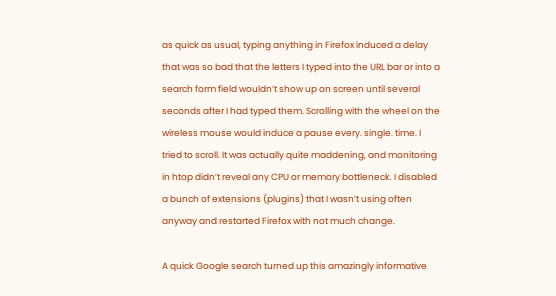as quick as usual, typing anything in Firefox induced a delay that was so bad that the letters I typed into the URL bar or into a search form field wouldn’t show up on screen until several seconds after I had typed them. Scrolling with the wheel on the wireless mouse would induce a pause every. single. time. I tried to scroll. It was actually quite maddening, and monitoring in htop didn’t reveal any CPU or memory bottleneck. I disabled a bunch of extensions (plugins) that I wasn’t using often anyway and restarted Firefox with not much change.

A quick Google search turned up this amazingly informative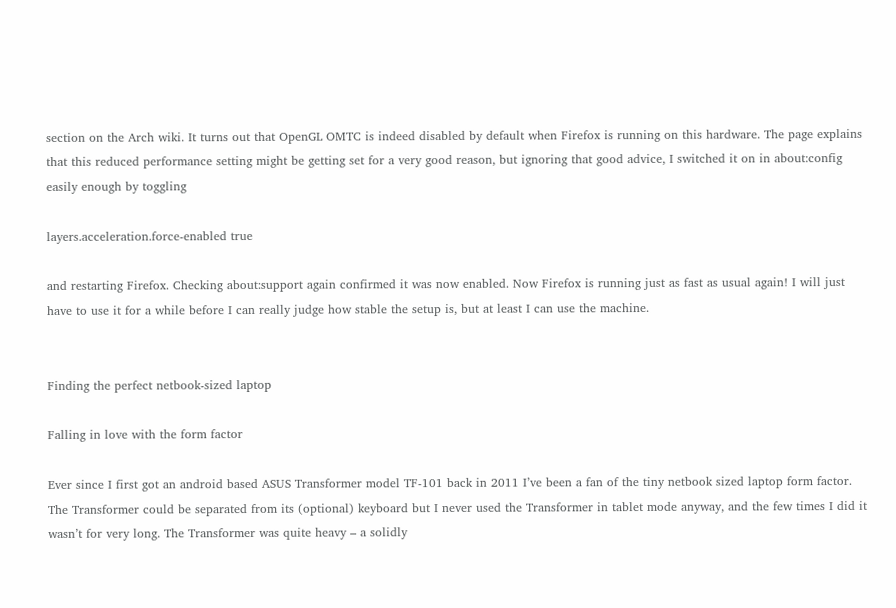section on the Arch wiki. It turns out that OpenGL OMTC is indeed disabled by default when Firefox is running on this hardware. The page explains that this reduced performance setting might be getting set for a very good reason, but ignoring that good advice, I switched it on in about:config easily enough by toggling

layers.acceleration.force-enabled true

and restarting Firefox. Checking about:support again confirmed it was now enabled. Now Firefox is running just as fast as usual again! I will just have to use it for a while before I can really judge how stable the setup is, but at least I can use the machine.


Finding the perfect netbook-sized laptop

Falling in love with the form factor

Ever since I first got an android based ASUS Transformer model TF-101 back in 2011 I’ve been a fan of the tiny netbook sized laptop form factor. The Transformer could be separated from its (optional) keyboard but I never used the Transformer in tablet mode anyway, and the few times I did it wasn’t for very long. The Transformer was quite heavy – a solidly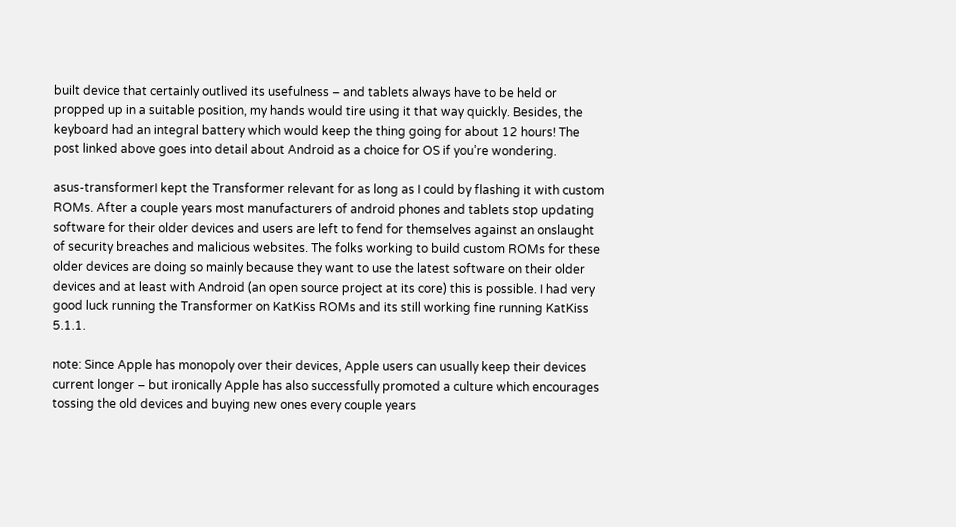built device that certainly outlived its usefulness – and tablets always have to be held or propped up in a suitable position, my hands would tire using it that way quickly. Besides, the keyboard had an integral battery which would keep the thing going for about 12 hours! The post linked above goes into detail about Android as a choice for OS if you’re wondering.

asus-transformerI kept the Transformer relevant for as long as I could by flashing it with custom ROMs. After a couple years most manufacturers of android phones and tablets stop updating software for their older devices and users are left to fend for themselves against an onslaught of security breaches and malicious websites. The folks working to build custom ROMs for these older devices are doing so mainly because they want to use the latest software on their older devices and at least with Android (an open source project at its core) this is possible. I had very good luck running the Transformer on KatKiss ROMs and its still working fine running KatKiss 5.1.1.

note: Since Apple has monopoly over their devices, Apple users can usually keep their devices current longer – but ironically Apple has also successfully promoted a culture which encourages tossing the old devices and buying new ones every couple years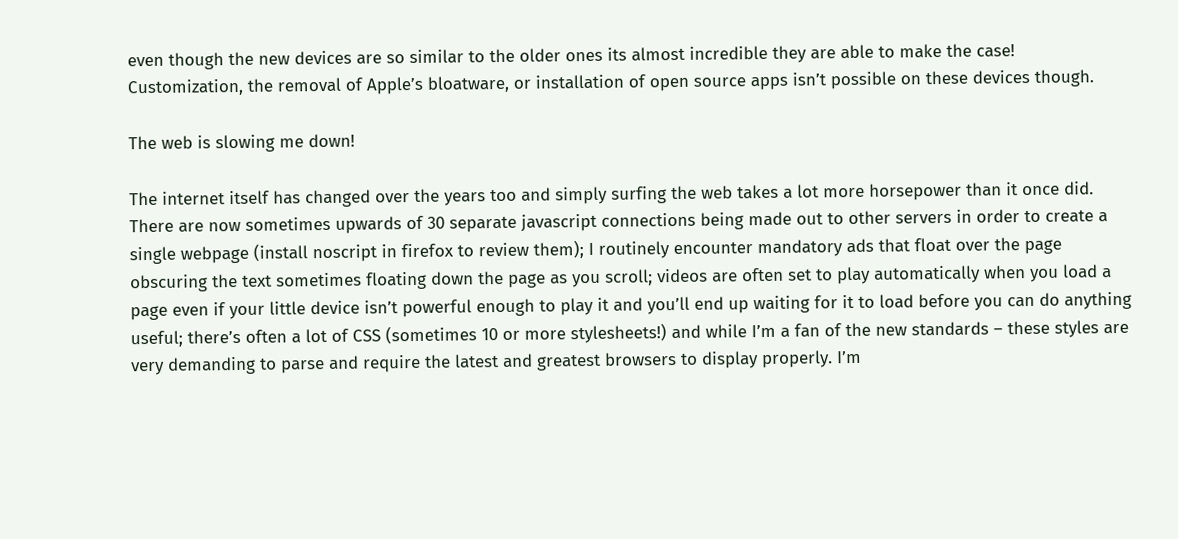even though the new devices are so similar to the older ones its almost incredible they are able to make the case! Customization, the removal of Apple’s bloatware, or installation of open source apps isn’t possible on these devices though.

The web is slowing me down!

The internet itself has changed over the years too and simply surfing the web takes a lot more horsepower than it once did. There are now sometimes upwards of 30 separate javascript connections being made out to other servers in order to create a single webpage (install noscript in firefox to review them); I routinely encounter mandatory ads that float over the page obscuring the text sometimes floating down the page as you scroll; videos are often set to play automatically when you load a page even if your little device isn’t powerful enough to play it and you’ll end up waiting for it to load before you can do anything useful; there’s often a lot of CSS (sometimes 10 or more stylesheets!) and while I’m a fan of the new standards – these styles are very demanding to parse and require the latest and greatest browsers to display properly. I’m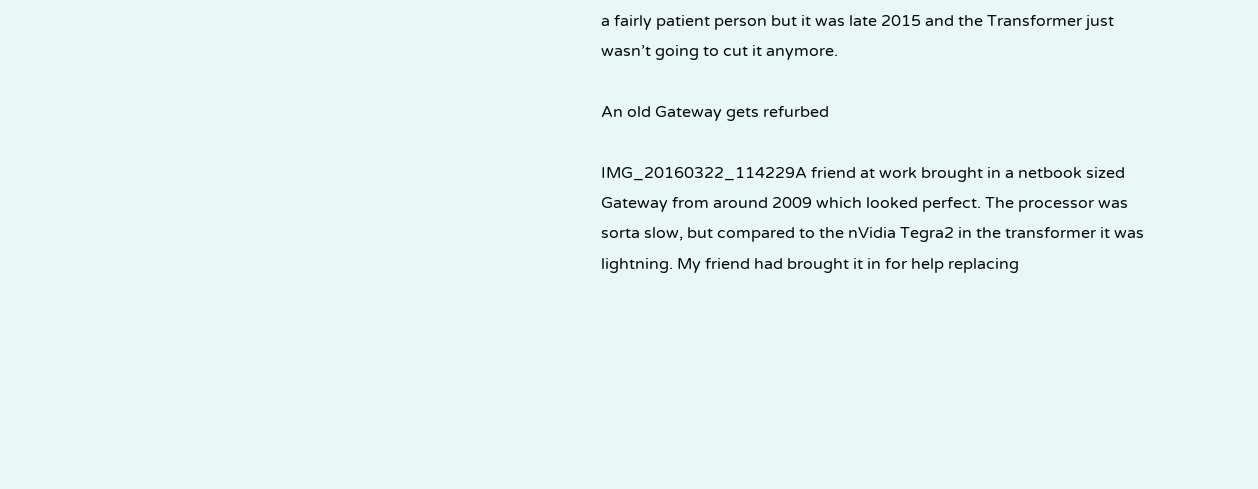a fairly patient person but it was late 2015 and the Transformer just wasn’t going to cut it anymore.

An old Gateway gets refurbed

IMG_20160322_114229A friend at work brought in a netbook sized Gateway from around 2009 which looked perfect. The processor was sorta slow, but compared to the nVidia Tegra2 in the transformer it was lightning. My friend had brought it in for help replacing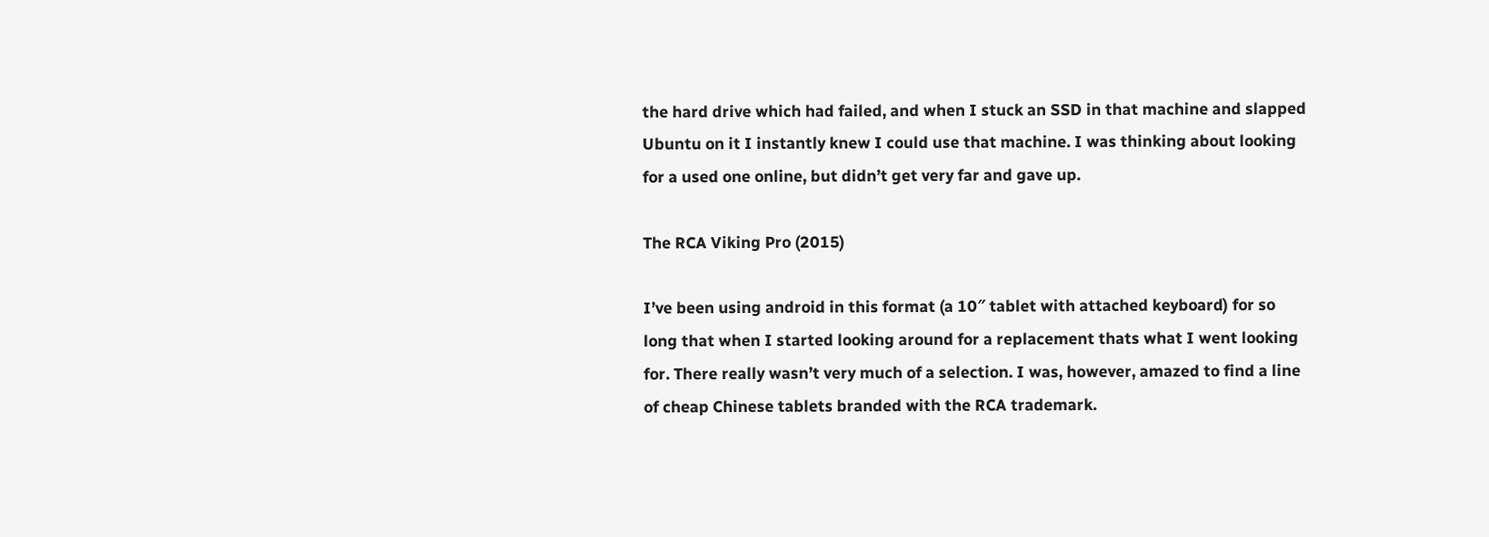the hard drive which had failed, and when I stuck an SSD in that machine and slapped Ubuntu on it I instantly knew I could use that machine. I was thinking about looking for a used one online, but didn’t get very far and gave up.

The RCA Viking Pro (2015)

I’ve been using android in this format (a 10″ tablet with attached keyboard) for so long that when I started looking around for a replacement thats what I went looking for. There really wasn’t very much of a selection. I was, however, amazed to find a line of cheap Chinese tablets branded with the RCA trademark.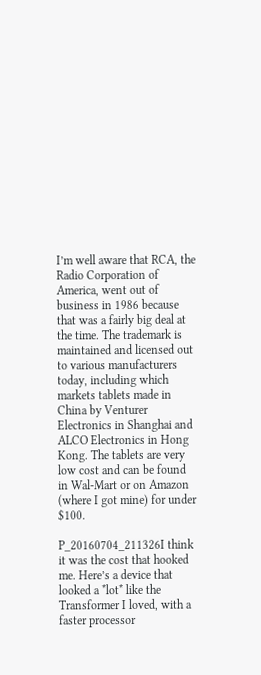I’m well aware that RCA, the Radio Corporation of America, went out of business in 1986 because that was a fairly big deal at the time. The trademark is maintained and licensed out to various manufacturers today, including which markets tablets made in China by Venturer Electronics in Shanghai and ALCO Electronics in Hong Kong. The tablets are very low cost and can be found in Wal-Mart or on Amazon (where I got mine) for under $100.

P_20160704_211326I think it was the cost that hooked me. Here’s a device that looked a *lot* like the Transformer I loved, with a faster processor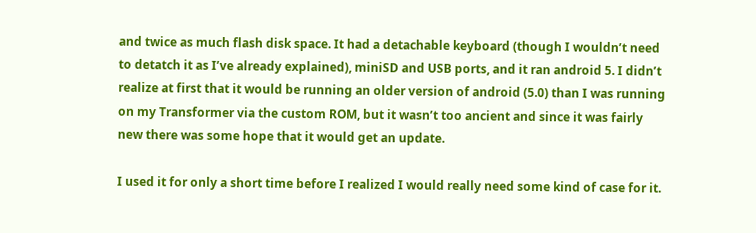and twice as much flash disk space. It had a detachable keyboard (though I wouldn’t need to detatch it as I’ve already explained), miniSD and USB ports, and it ran android 5. I didn’t realize at first that it would be running an older version of android (5.0) than I was running on my Transformer via the custom ROM, but it wasn’t too ancient and since it was fairly new there was some hope that it would get an update.

I used it for only a short time before I realized I would really need some kind of case for it.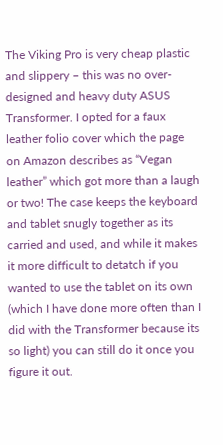The Viking Pro is very cheap plastic and slippery – this was no over-designed and heavy duty ASUS Transformer. I opted for a faux leather folio cover which the page on Amazon describes as “Vegan leather” which got more than a laugh or two! The case keeps the keyboard and tablet snugly together as its carried and used, and while it makes it more difficult to detatch if you wanted to use the tablet on its own (which I have done more often than I did with the Transformer because its so light) you can still do it once you figure it out.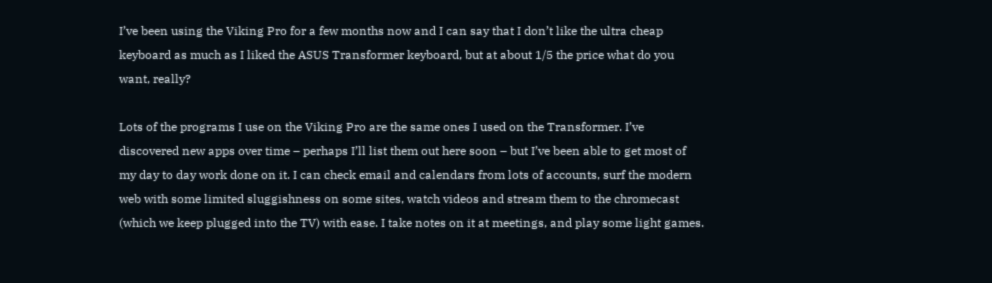I’ve been using the Viking Pro for a few months now and I can say that I don’t like the ultra cheap keyboard as much as I liked the ASUS Transformer keyboard, but at about 1/5 the price what do you want, really?

Lots of the programs I use on the Viking Pro are the same ones I used on the Transformer. I’ve discovered new apps over time – perhaps I’ll list them out here soon – but I’ve been able to get most of my day to day work done on it. I can check email and calendars from lots of accounts, surf the modern web with some limited sluggishness on some sites, watch videos and stream them to the chromecast (which we keep plugged into the TV) with ease. I take notes on it at meetings, and play some light games.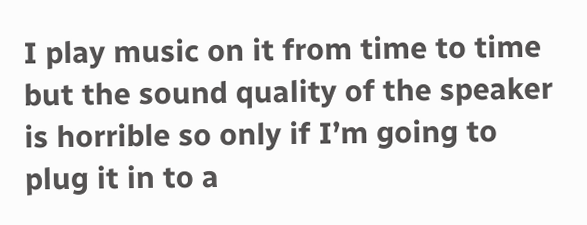I play music on it from time to time but the sound quality of the speaker is horrible so only if I’m going to plug it in to a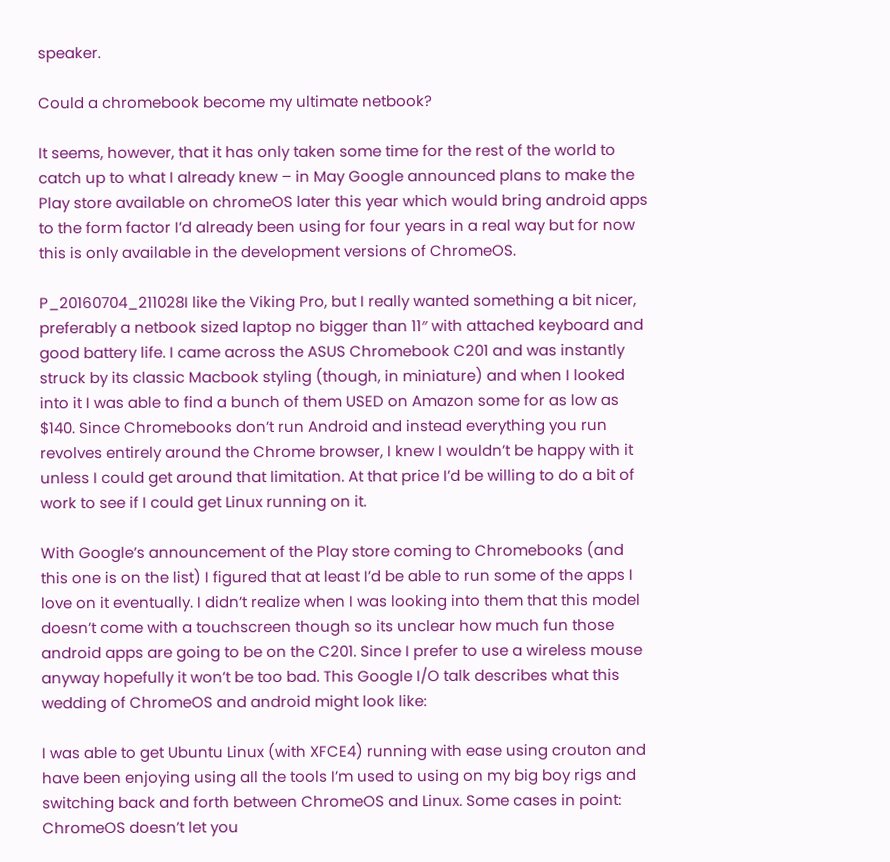speaker.

Could a chromebook become my ultimate netbook?

It seems, however, that it has only taken some time for the rest of the world to catch up to what I already knew – in May Google announced plans to make the Play store available on chromeOS later this year which would bring android apps to the form factor I’d already been using for four years in a real way but for now this is only available in the development versions of ChromeOS.

P_20160704_211028I like the Viking Pro, but I really wanted something a bit nicer, preferably a netbook sized laptop no bigger than 11″ with attached keyboard and good battery life. I came across the ASUS Chromebook C201 and was instantly struck by its classic Macbook styling (though, in miniature) and when I looked into it I was able to find a bunch of them USED on Amazon some for as low as $140. Since Chromebooks don’t run Android and instead everything you run revolves entirely around the Chrome browser, I knew I wouldn’t be happy with it unless I could get around that limitation. At that price I’d be willing to do a bit of work to see if I could get Linux running on it.

With Google’s announcement of the Play store coming to Chromebooks (and this one is on the list) I figured that at least I’d be able to run some of the apps I love on it eventually. I didn’t realize when I was looking into them that this model doesn’t come with a touchscreen though so its unclear how much fun those android apps are going to be on the C201. Since I prefer to use a wireless mouse anyway hopefully it won’t be too bad. This Google I/O talk describes what this wedding of ChromeOS and android might look like:

I was able to get Ubuntu Linux (with XFCE4) running with ease using crouton and have been enjoying using all the tools I’m used to using on my big boy rigs and switching back and forth between ChromeOS and Linux. Some cases in point: ChromeOS doesn’t let you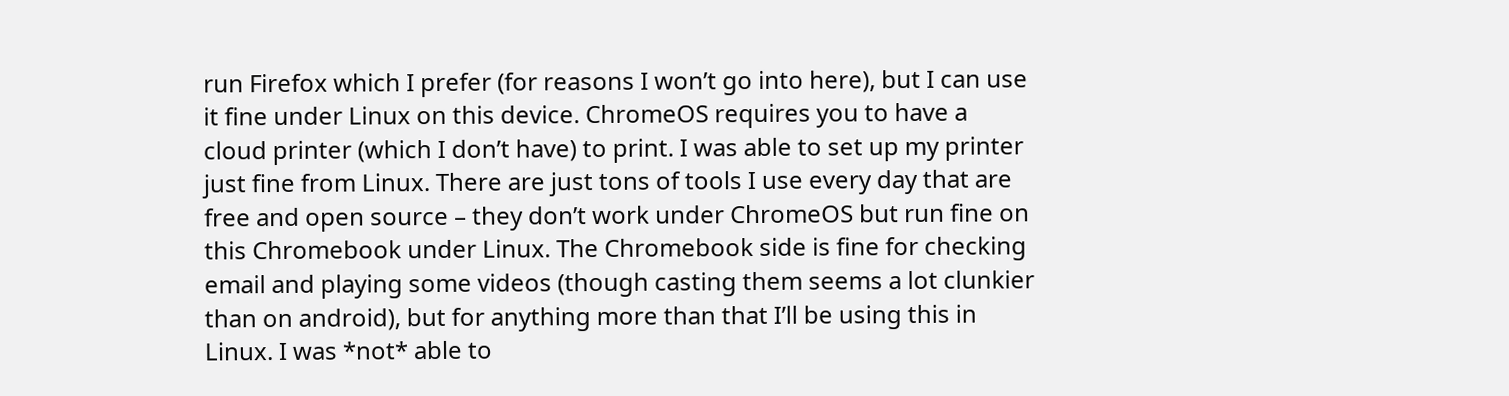run Firefox which I prefer (for reasons I won’t go into here), but I can use it fine under Linux on this device. ChromeOS requires you to have a cloud printer (which I don’t have) to print. I was able to set up my printer just fine from Linux. There are just tons of tools I use every day that are free and open source – they don’t work under ChromeOS but run fine on this Chromebook under Linux. The Chromebook side is fine for checking email and playing some videos (though casting them seems a lot clunkier than on android), but for anything more than that I’ll be using this in Linux. I was *not* able to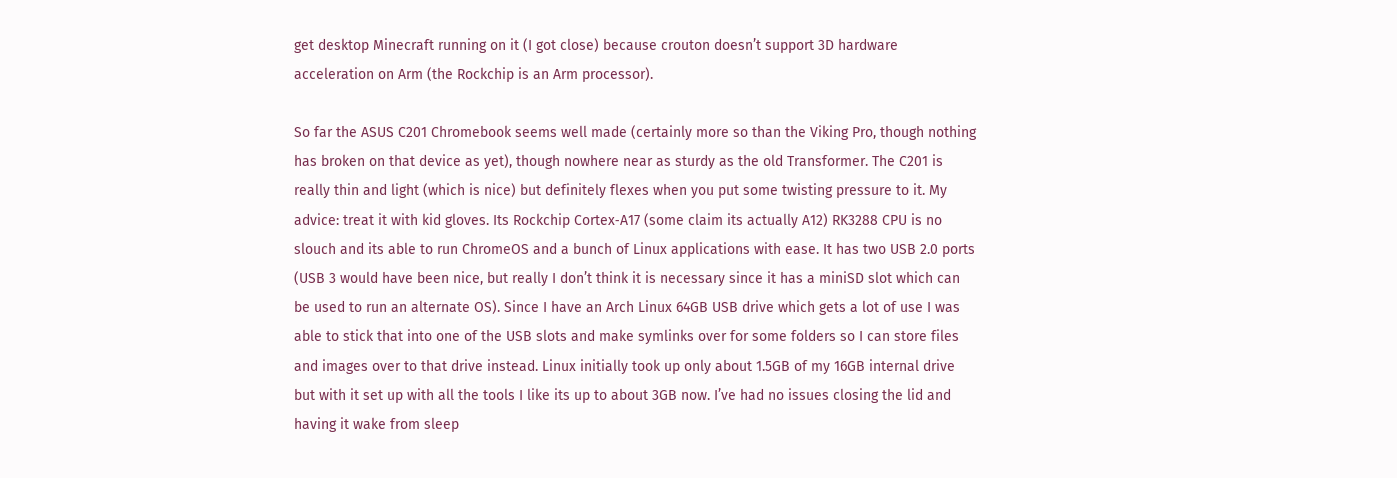get desktop Minecraft running on it (I got close) because crouton doesn’t support 3D hardware acceleration on Arm (the Rockchip is an Arm processor).

So far the ASUS C201 Chromebook seems well made (certainly more so than the Viking Pro, though nothing has broken on that device as yet), though nowhere near as sturdy as the old Transformer. The C201 is really thin and light (which is nice) but definitely flexes when you put some twisting pressure to it. My advice: treat it with kid gloves. Its Rockchip Cortex‑A17 (some claim its actually A12) RK3288 CPU is no slouch and its able to run ChromeOS and a bunch of Linux applications with ease. It has two USB 2.0 ports (USB 3 would have been nice, but really I don’t think it is necessary since it has a miniSD slot which can be used to run an alternate OS). Since I have an Arch Linux 64GB USB drive which gets a lot of use I was able to stick that into one of the USB slots and make symlinks over for some folders so I can store files and images over to that drive instead. Linux initially took up only about 1.5GB of my 16GB internal drive but with it set up with all the tools I like its up to about 3GB now. I’ve had no issues closing the lid and having it wake from sleep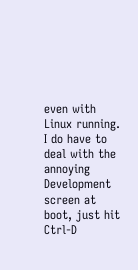even with Linux running. I do have to deal with the annoying Development screen at boot, just hit Ctrl-D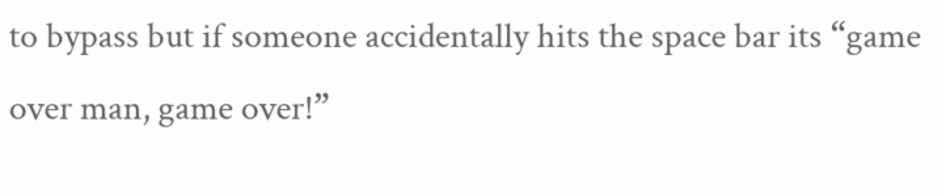to bypass but if someone accidentally hits the space bar its “game over man, game over!”